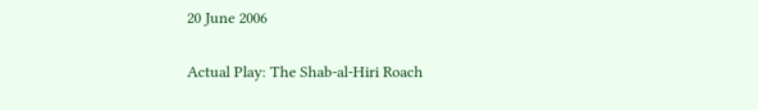20 June 2006

Actual Play: The Shab-al-Hiri Roach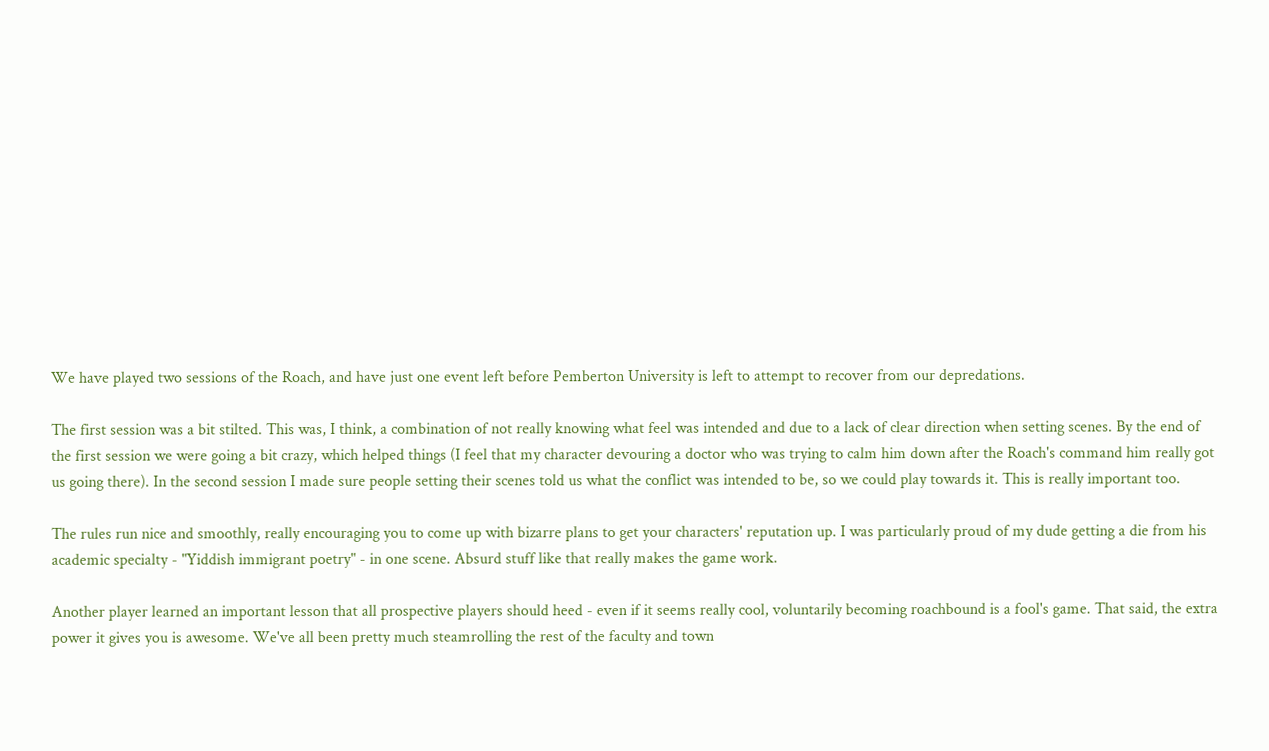We have played two sessions of the Roach, and have just one event left before Pemberton University is left to attempt to recover from our depredations.

The first session was a bit stilted. This was, I think, a combination of not really knowing what feel was intended and due to a lack of clear direction when setting scenes. By the end of the first session we were going a bit crazy, which helped things (I feel that my character devouring a doctor who was trying to calm him down after the Roach's command him really got us going there). In the second session I made sure people setting their scenes told us what the conflict was intended to be, so we could play towards it. This is really important too.

The rules run nice and smoothly, really encouraging you to come up with bizarre plans to get your characters' reputation up. I was particularly proud of my dude getting a die from his academic specialty - "Yiddish immigrant poetry" - in one scene. Absurd stuff like that really makes the game work.

Another player learned an important lesson that all prospective players should heed - even if it seems really cool, voluntarily becoming roachbound is a fool's game. That said, the extra power it gives you is awesome. We've all been pretty much steamrolling the rest of the faculty and town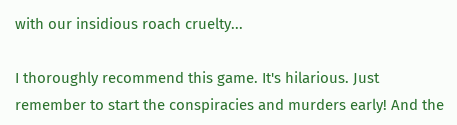with our insidious roach cruelty...

I thoroughly recommend this game. It's hilarious. Just remember to start the conspiracies and murders early! And the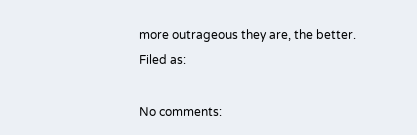more outrageous they are, the better.
Filed as:

No comments: